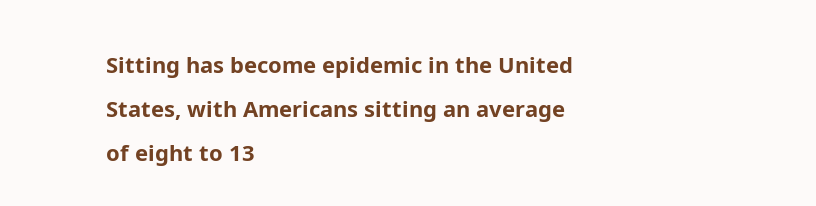Sitting has become epidemic in the United States, with Americans sitting an average of eight to 13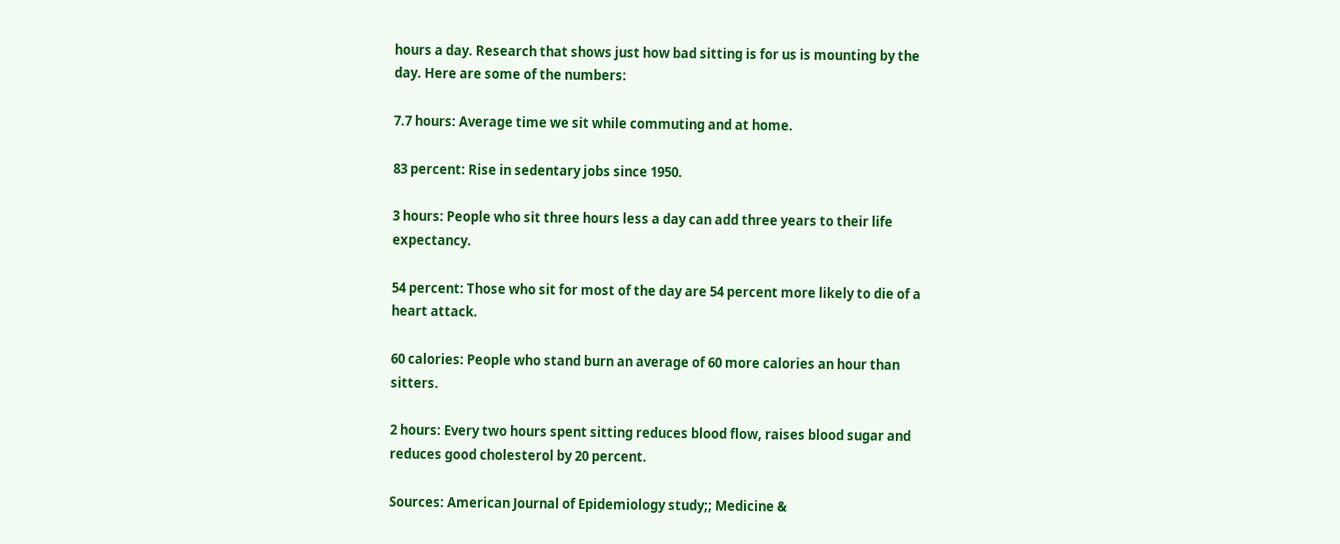hours a day. Research that shows just how bad sitting is for us is mounting by the day. Here are some of the numbers:

7.7 hours: Average time we sit while commuting and at home.

83 percent: Rise in sedentary jobs since 1950.

3 hours: People who sit three hours less a day can add three years to their life expectancy.

54 percent: Those who sit for most of the day are 54 percent more likely to die of a heart attack.

60 calories: People who stand burn an average of 60 more calories an hour than sitters.

2 hours: Every two hours spent sitting reduces blood flow, raises blood sugar and reduces good cholesterol by 20 percent.

Sources: American Journal of Epidemiology study;; Medicine &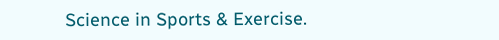Science in Sports & Exercise.